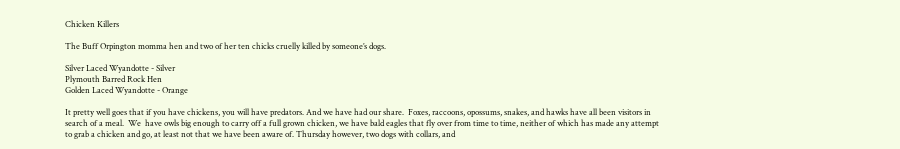Chicken Killers

The Buff Orpington momma hen and two of her ten chicks cruelly killed by someone’s dogs.

Silver Laced Wyandotte - Silver
Plymouth Barred Rock Hen
Golden Laced Wyandotte - Orange

It pretty well goes that if you have chickens, you will have predators. And we have had our share.  Foxes, raccoons, opossums, snakes, and hawks have all been visitors in search of a meal.  We  have owls big enough to carry off a full grown chicken, we have bald eagles that fly over from time to time, neither of which has made any attempt to grab a chicken and go, at least not that we have been aware of. Thursday however, two dogs with collars, and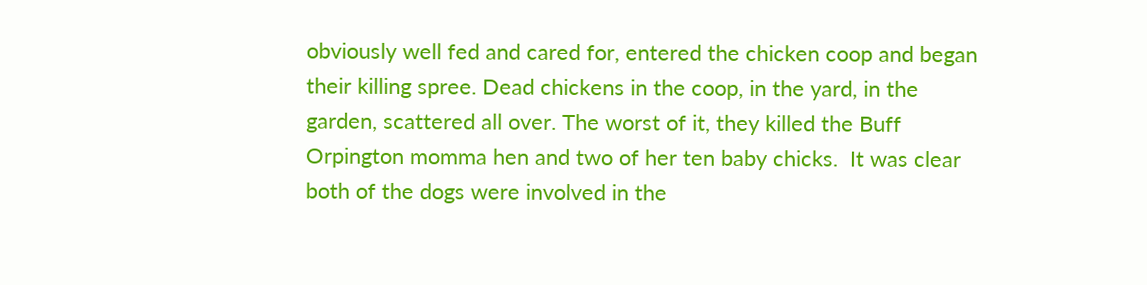obviously well fed and cared for, entered the chicken coop and began their killing spree. Dead chickens in the coop, in the yard, in the garden, scattered all over. The worst of it, they killed the Buff Orpington momma hen and two of her ten baby chicks.  It was clear both of the dogs were involved in the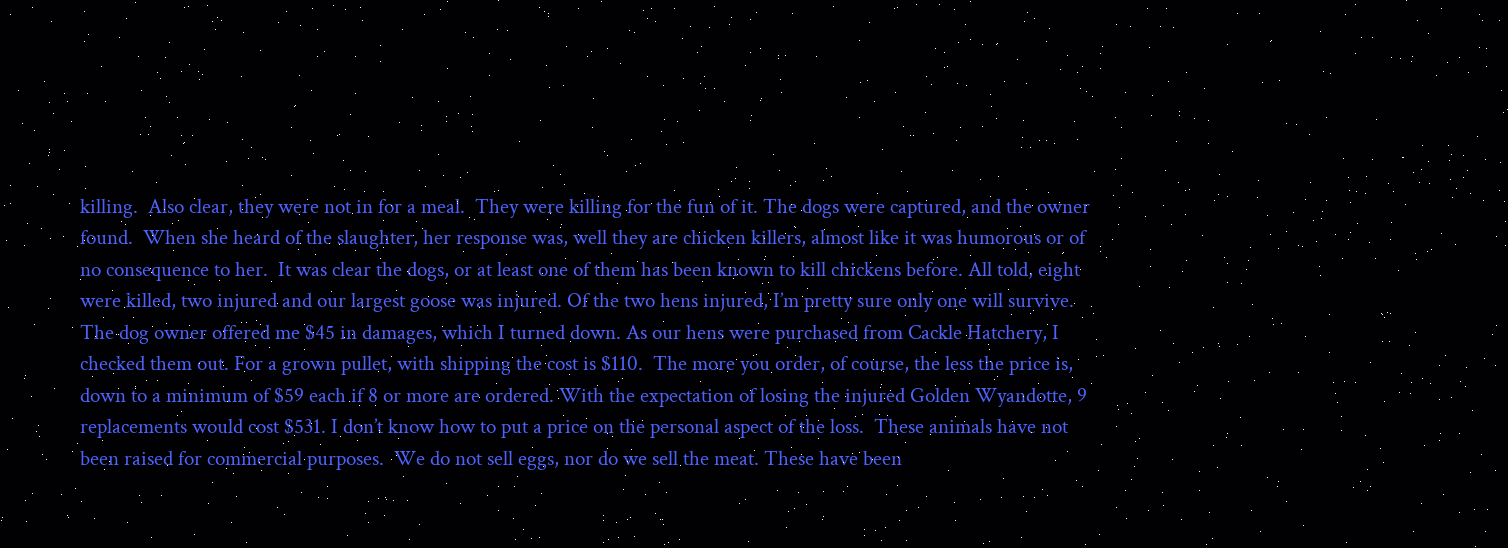killing.  Also clear, they were not in for a meal.  They were killing for the fun of it. The dogs were captured, and the owner found.  When she heard of the slaughter, her response was, well they are chicken killers, almost like it was humorous or of no consequence to her.  It was clear the dogs, or at least one of them has been known to kill chickens before. All told, eight were killed, two injured and our largest goose was injured. Of the two hens injured, I’m pretty sure only one will survive. The dog owner offered me $45 in damages, which I turned down. As our hens were purchased from Cackle Hatchery, I checked them out. For a grown pullet, with shipping the cost is $110.  The more you order, of course, the less the price is, down to a minimum of $59 each if 8 or more are ordered. With the expectation of losing the injured Golden Wyandotte, 9 replacements would cost $531. I don’t know how to put a price on the personal aspect of the loss.  These animals have not been raised for commercial purposes.  We do not sell eggs, nor do we sell the meat. These have been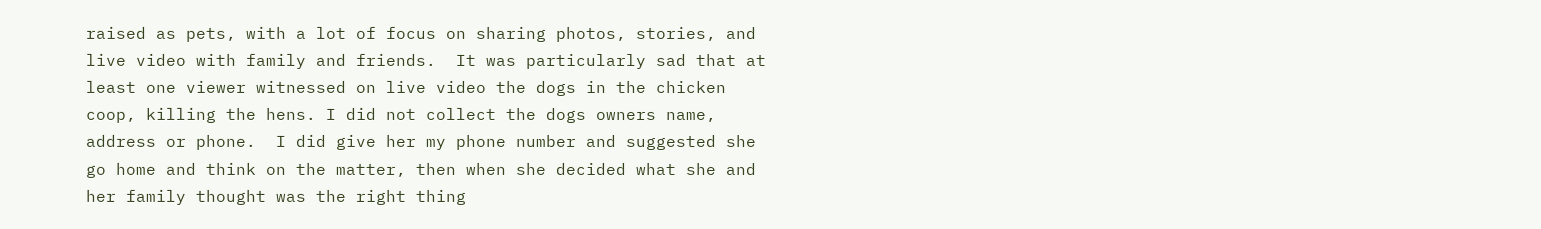raised as pets, with a lot of focus on sharing photos, stories, and live video with family and friends.  It was particularly sad that at least one viewer witnessed on live video the dogs in the chicken coop, killing the hens. I did not collect the dogs owners name, address or phone.  I did give her my phone number and suggested she go home and think on the matter, then when she decided what she and her family thought was the right thing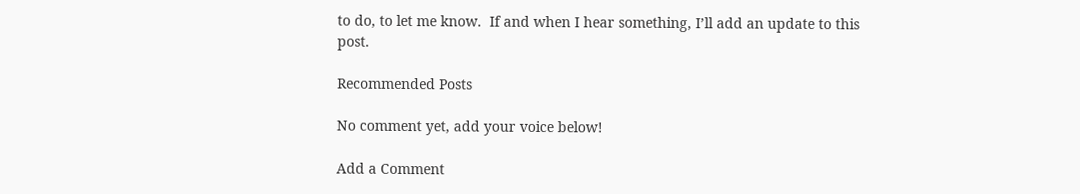to do, to let me know.  If and when I hear something, I’ll add an update to this post.

Recommended Posts

No comment yet, add your voice below!

Add a Comment